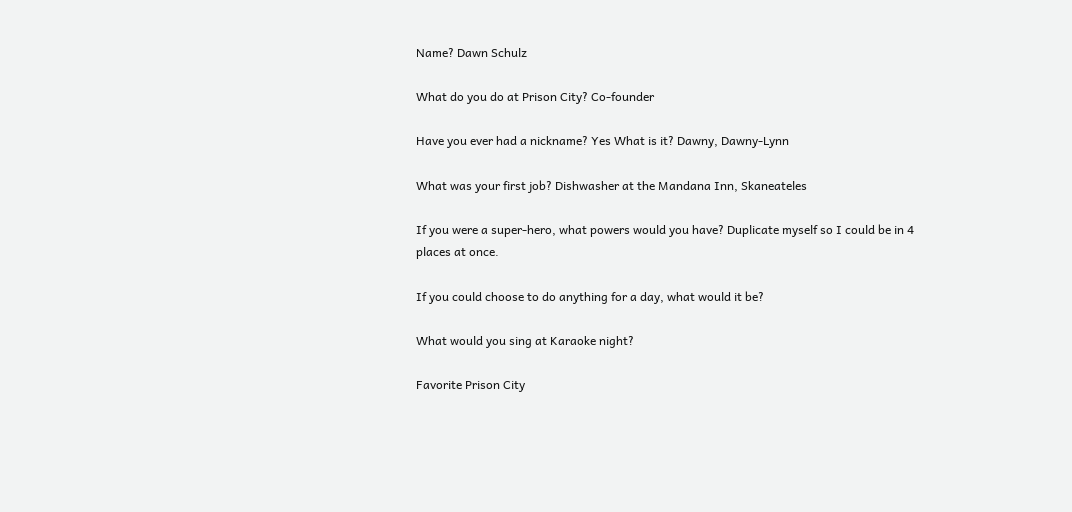Name? Dawn Schulz

What do you do at Prison City? Co-founder

Have you ever had a nickname? Yes What is it? Dawny, Dawny-Lynn

What was your first job? Dishwasher at the Mandana Inn, Skaneateles

If you were a super-hero, what powers would you have? Duplicate myself so I could be in 4 places at once.

If you could choose to do anything for a day, what would it be?

What would you sing at Karaoke night?

Favorite Prison City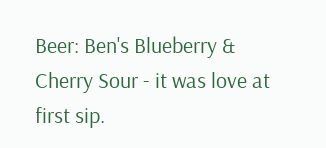Beer: Ben's Blueberry & Cherry Sour - it was love at first sip.